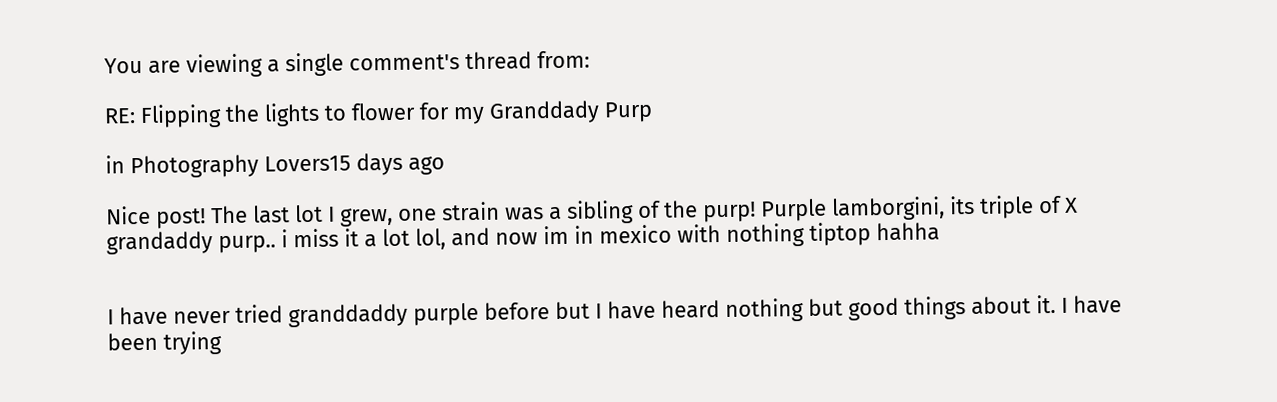You are viewing a single comment's thread from:

RE: Flipping the lights to flower for my Granddady Purp

in Photography Lovers15 days ago

Nice post! The last lot I grew, one strain was a sibling of the purp! Purple lamborgini, its triple of X grandaddy purp.. i miss it a lot lol, and now im in mexico with nothing tiptop hahha


I have never tried granddaddy purple before but I have heard nothing but good things about it. I have been trying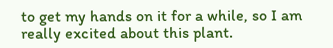to get my hands on it for a while, so I am really excited about this plant.